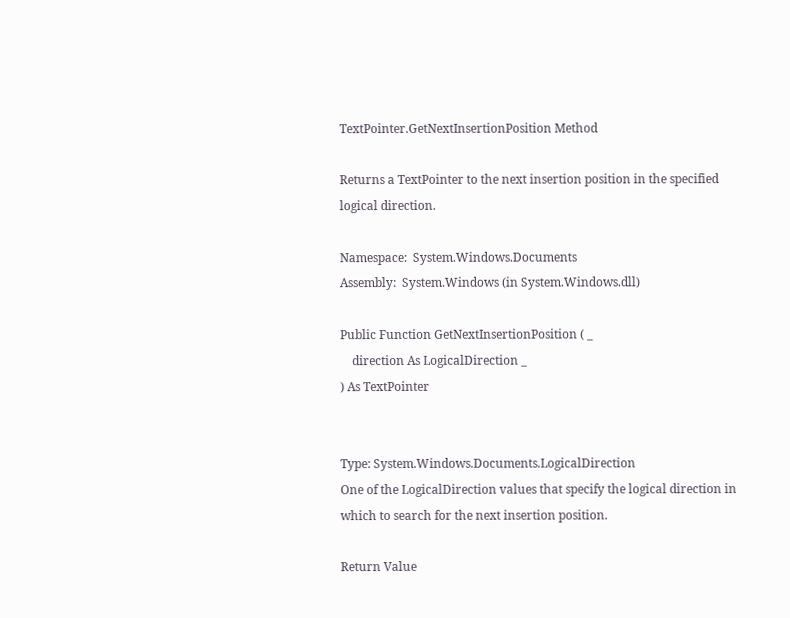TextPointer.GetNextInsertionPosition Method

Returns a TextPointer to the next insertion position in the specified logical direction.

Namespace:  System.Windows.Documents
Assembly:  System.Windows (in System.Windows.dll)

Public Function GetNextInsertionPosition ( _
    direction As LogicalDirection _
) As TextPointer


Type: System.Windows.Documents.LogicalDirection
One of the LogicalDirection values that specify the logical direction in which to search for the next insertion position.

Return Value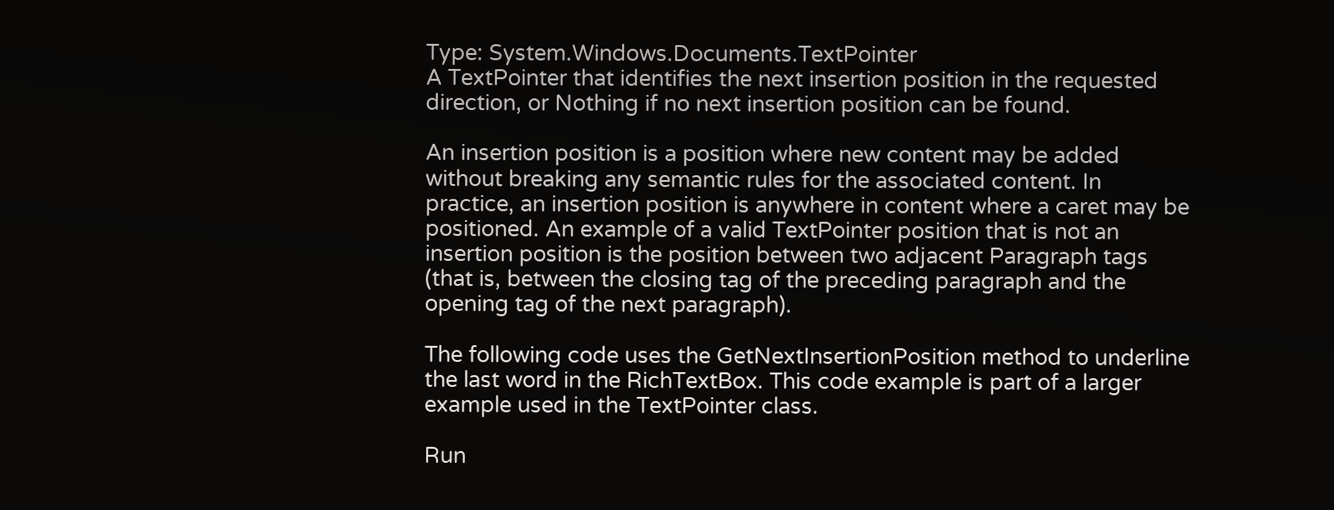Type: System.Windows.Documents.TextPointer
A TextPointer that identifies the next insertion position in the requested direction, or Nothing if no next insertion position can be found.

An insertion position is a position where new content may be added without breaking any semantic rules for the associated content. In practice, an insertion position is anywhere in content where a caret may be positioned. An example of a valid TextPointer position that is not an insertion position is the position between two adjacent Paragraph tags (that is, between the closing tag of the preceding paragraph and the opening tag of the next paragraph).

The following code uses the GetNextInsertionPosition method to underline the last word in the RichTextBox. This code example is part of a larger example used in the TextPointer class.

Run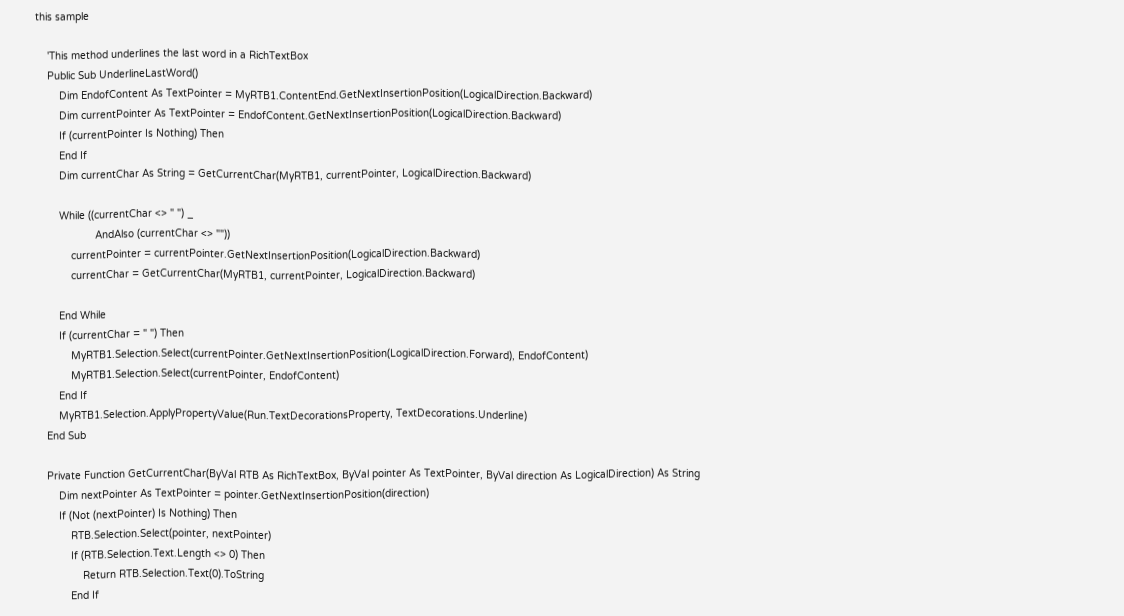this sample

    'This method underlines the last word in a RichTextBox
    Public Sub UnderlineLastWord()
        Dim EndofContent As TextPointer = MyRTB1.ContentEnd.GetNextInsertionPosition(LogicalDirection.Backward)
        Dim currentPointer As TextPointer = EndofContent.GetNextInsertionPosition(LogicalDirection.Backward)
        If (currentPointer Is Nothing) Then
        End If
        Dim currentChar As String = GetCurrentChar(MyRTB1, currentPointer, LogicalDirection.Backward)

        While ((currentChar <> " ") _
                    AndAlso (currentChar <> ""))
            currentPointer = currentPointer.GetNextInsertionPosition(LogicalDirection.Backward)
            currentChar = GetCurrentChar(MyRTB1, currentPointer, LogicalDirection.Backward)

        End While
        If (currentChar = " ") Then
            MyRTB1.Selection.Select(currentPointer.GetNextInsertionPosition(LogicalDirection.Forward), EndofContent)
            MyRTB1.Selection.Select(currentPointer, EndofContent)
        End If
        MyRTB1.Selection.ApplyPropertyValue(Run.TextDecorationsProperty, TextDecorations.Underline)
    End Sub

    Private Function GetCurrentChar(ByVal RTB As RichTextBox, ByVal pointer As TextPointer, ByVal direction As LogicalDirection) As String
        Dim nextPointer As TextPointer = pointer.GetNextInsertionPosition(direction)
        If (Not (nextPointer) Is Nothing) Then
            RTB.Selection.Select(pointer, nextPointer)
            If (RTB.Selection.Text.Length <> 0) Then
                Return RTB.Selection.Text(0).ToString
            End If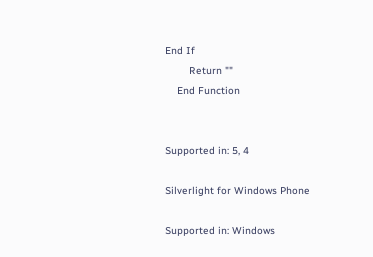End If
        Return ""
    End Function


Supported in: 5, 4

Silverlight for Windows Phone

Supported in: Windows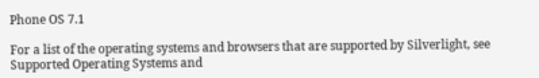Phone OS 7.1

For a list of the operating systems and browsers that are supported by Silverlight, see Supported Operating Systems and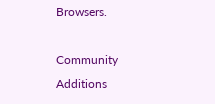Browsers.

Community Additions